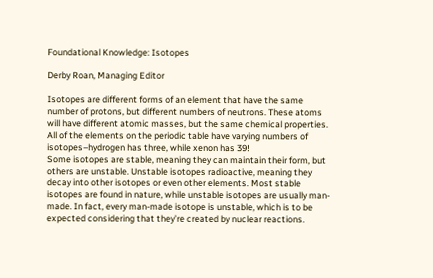Foundational Knowledge: Isotopes

Derby Roan, Managing Editor

Isotopes are different forms of an element that have the same number of protons, but different numbers of neutrons. These atoms will have different atomic masses, but the same chemical properties.
All of the elements on the periodic table have varying numbers of isotopes–hydrogen has three, while xenon has 39!
Some isotopes are stable, meaning they can maintain their form, but others are unstable. Unstable isotopes radioactive, meaning they decay into other isotopes or even other elements. Most stable isotopes are found in nature, while unstable isotopes are usually man-made. In fact, every man-made isotope is unstable, which is to be expected considering that they’re created by nuclear reactions.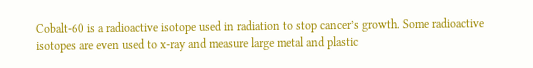Cobalt-60 is a radioactive isotope used in radiation to stop cancer’s growth. Some radioactive isotopes are even used to x-ray and measure large metal and plastic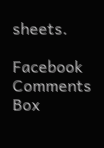sheets.

Facebook Comments Box